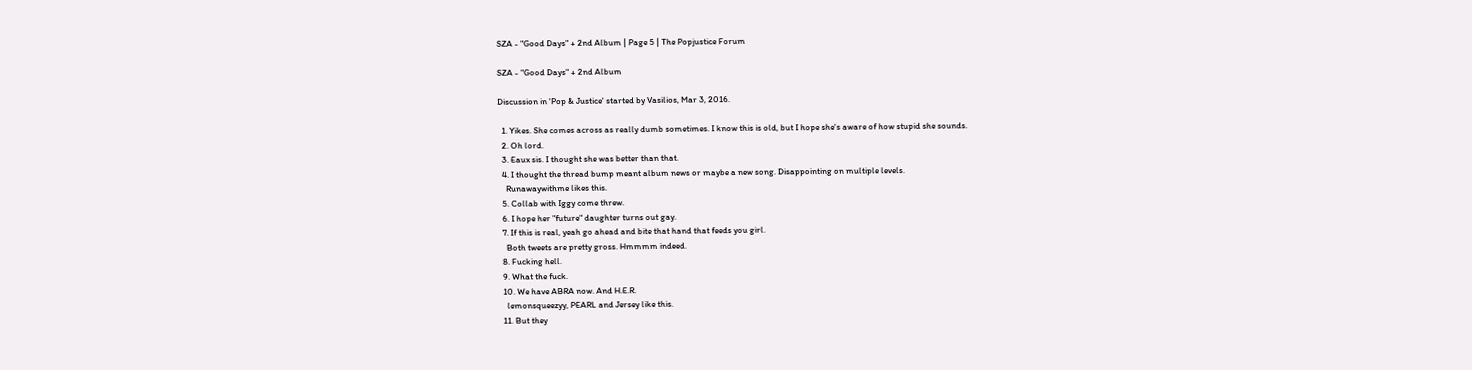SZA - "Good Days" + 2nd Album | Page 5 | The Popjustice Forum

SZA - "Good Days" + 2nd Album

Discussion in 'Pop & Justice' started by Vasilios, Mar 3, 2016.

  1. Yikes. She comes across as really dumb sometimes. I know this is old, but I hope she's aware of how stupid she sounds.
  2. Oh lord.
  3. Eaux sis. I thought she was better than that.
  4. I thought the thread bump meant album news or maybe a new song. Disappointing on multiple levels.
    Runawaywithme likes this.
  5. Collab with Iggy come threw.
  6. I hope her "future" daughter turns out gay.
  7. If this is real, yeah go ahead and bite that hand that feeds you girl.
    Both tweets are pretty gross. Hmmmm indeed.
  8. Fucking hell.
  9. What the fuck.
  10. We have ABRA now. And H.E.R.
    lemonsqueezyy, PEARL and Jersey like this.
  11. But they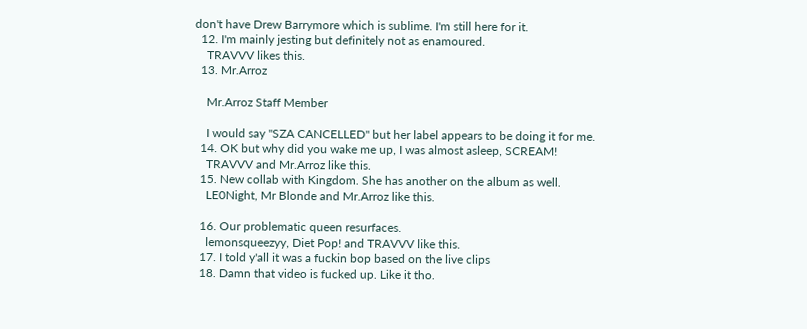don't have Drew Barrymore which is sublime. I'm still here for it.
  12. I'm mainly jesting but definitely not as enamoured.
    TRAVVV likes this.
  13. Mr.Arroz

    Mr.Arroz Staff Member

    I would say "SZA CANCELLED" but her label appears to be doing it for me.
  14. OK but why did you wake me up, I was almost asleep, SCREAM!
    TRAVVV and Mr.Arroz like this.
  15. New collab with Kingdom. She has another on the album as well.
    LE0Night, Mr Blonde and Mr.Arroz like this.

  16. Our problematic queen resurfaces.
    lemonsqueezyy, Diet Pop! and TRAVVV like this.
  17. I told y'all it was a fuckin bop based on the live clips
  18. Damn that video is fucked up. Like it tho.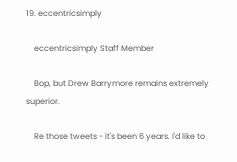19. eccentricsimply

    eccentricsimply Staff Member

    Bop, but Drew Barrymore remains extremely superior.

    Re those tweets - it's been 6 years. I'd like to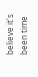believe it's been time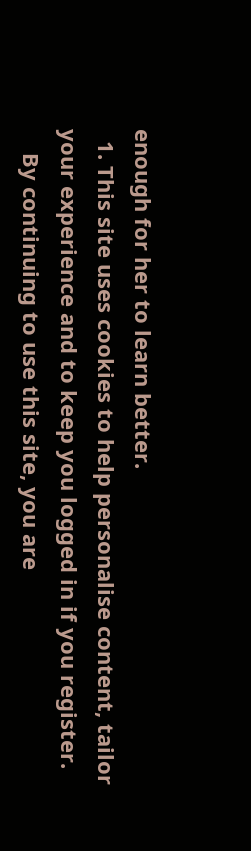enough for her to learn better.
  1. This site uses cookies to help personalise content, tailor your experience and to keep you logged in if you register.
    By continuing to use this site, you are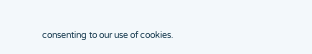consenting to our use of cookies.